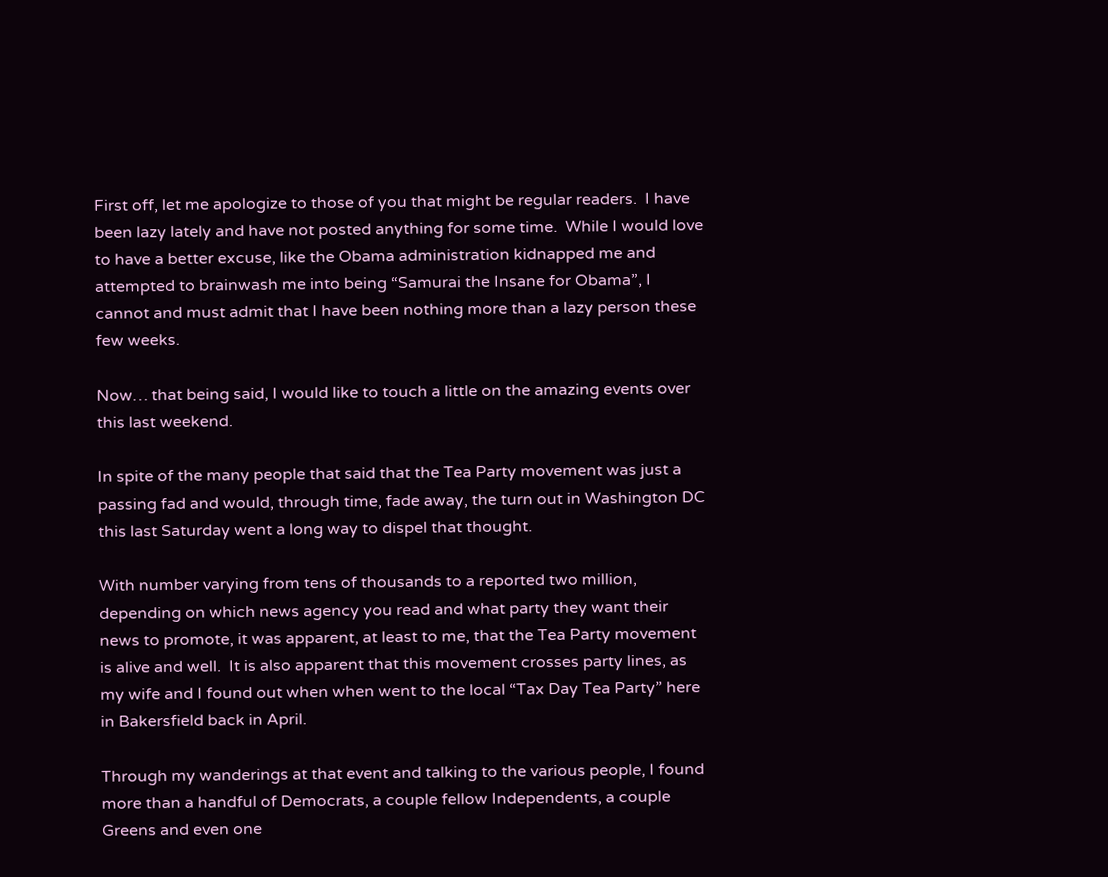First off, let me apologize to those of you that might be regular readers.  I have been lazy lately and have not posted anything for some time.  While I would love to have a better excuse, like the Obama administration kidnapped me and attempted to brainwash me into being “Samurai the Insane for Obama”, I cannot and must admit that I have been nothing more than a lazy person these few weeks.

Now… that being said, I would like to touch a little on the amazing events over this last weekend.

In spite of the many people that said that the Tea Party movement was just a passing fad and would, through time, fade away, the turn out in Washington DC this last Saturday went a long way to dispel that thought.

With number varying from tens of thousands to a reported two million, depending on which news agency you read and what party they want their news to promote, it was apparent, at least to me, that the Tea Party movement is alive and well.  It is also apparent that this movement crosses party lines, as my wife and I found out when when went to the local “Tax Day Tea Party” here in Bakersfield back in April.

Through my wanderings at that event and talking to the various people, I found more than a handful of Democrats, a couple fellow Independents, a couple Greens and even one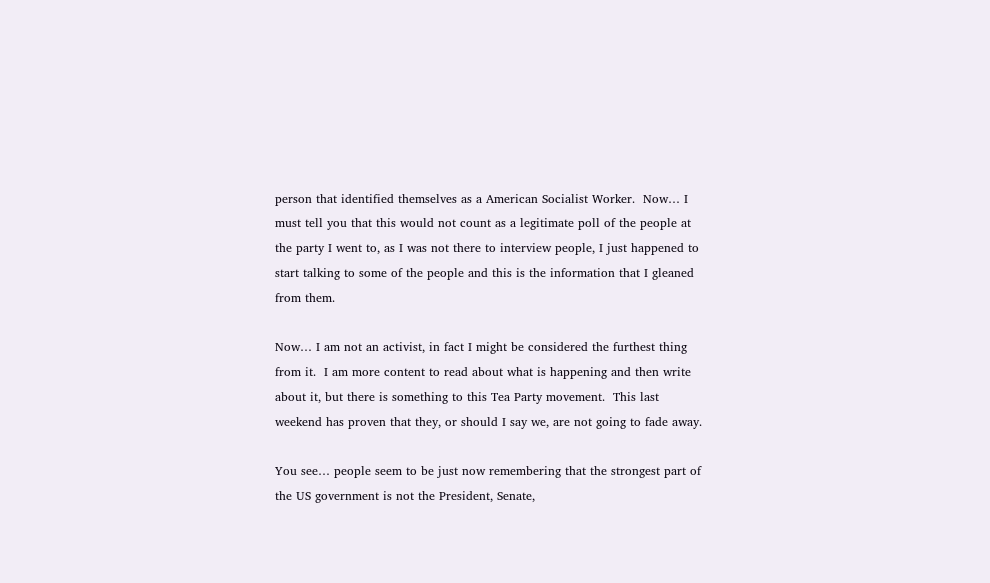person that identified themselves as a American Socialist Worker.  Now… I must tell you that this would not count as a legitimate poll of the people at the party I went to, as I was not there to interview people, I just happened to start talking to some of the people and this is the information that I gleaned from them.

Now… I am not an activist, in fact I might be considered the furthest thing from it.  I am more content to read about what is happening and then write about it, but there is something to this Tea Party movement.  This last weekend has proven that they, or should I say we, are not going to fade away.

You see… people seem to be just now remembering that the strongest part of the US government is not the President, Senate,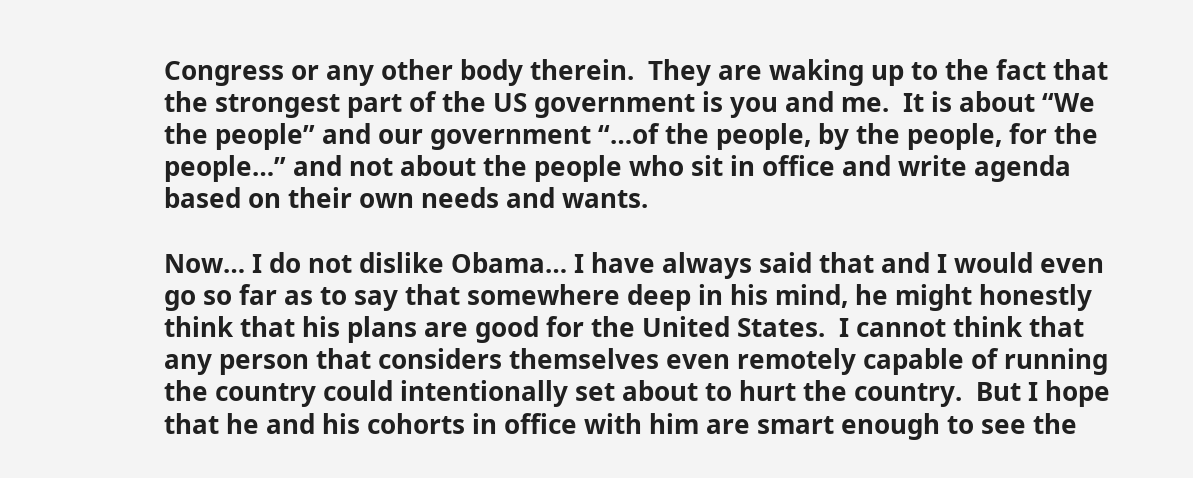Congress or any other body therein.  They are waking up to the fact that the strongest part of the US government is you and me.  It is about “We the people” and our government “…of the people, by the people, for the people…” and not about the people who sit in office and write agenda based on their own needs and wants.

Now… I do not dislike Obama… I have always said that and I would even go so far as to say that somewhere deep in his mind, he might honestly think that his plans are good for the United States.  I cannot think that any person that considers themselves even remotely capable of running the country could intentionally set about to hurt the country.  But I hope that he and his cohorts in office with him are smart enough to see the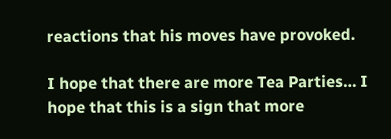reactions that his moves have provoked.

I hope that there are more Tea Parties… I hope that this is a sign that more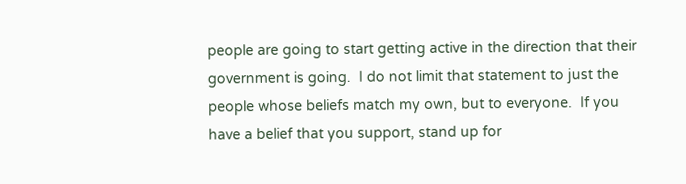people are going to start getting active in the direction that their government is going.  I do not limit that statement to just the people whose beliefs match my own, but to everyone.  If you have a belief that you support, stand up for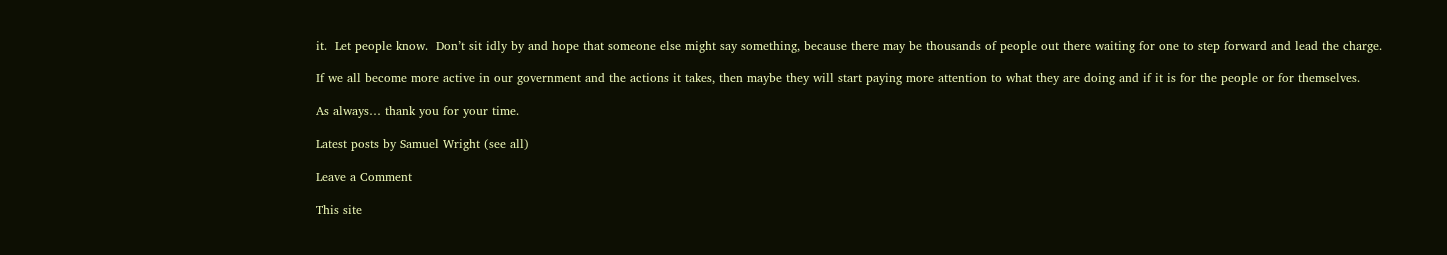it.  Let people know.  Don’t sit idly by and hope that someone else might say something, because there may be thousands of people out there waiting for one to step forward and lead the charge.

If we all become more active in our government and the actions it takes, then maybe they will start paying more attention to what they are doing and if it is for the people or for themselves.

As always… thank you for your time.

Latest posts by Samuel Wright (see all)

Leave a Comment

This site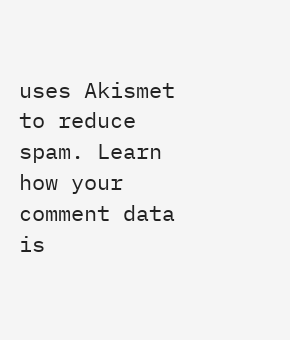uses Akismet to reduce spam. Learn how your comment data is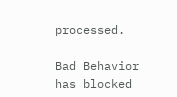processed.

Bad Behavior has blocked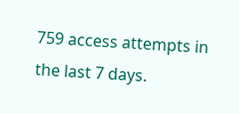759 access attempts in the last 7 days.